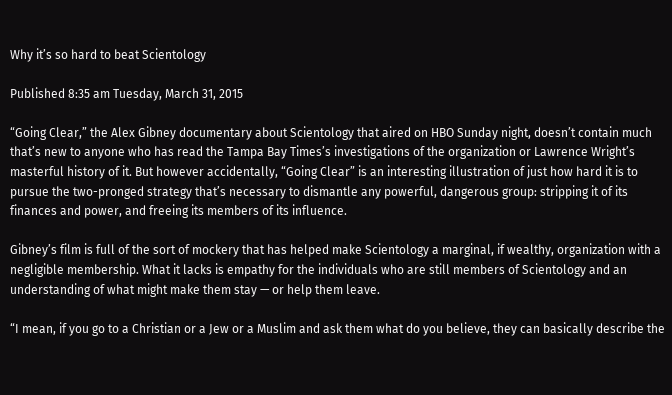Why it’s so hard to beat Scientology

Published 8:35 am Tuesday, March 31, 2015

“Going Clear,” the Alex Gibney documentary about Scientology that aired on HBO Sunday night, doesn’t contain much that’s new to anyone who has read the Tampa Bay Times’s investigations of the organization or Lawrence Wright’s masterful history of it. But however accidentally, “Going Clear” is an interesting illustration of just how hard it is to pursue the two-pronged strategy that’s necessary to dismantle any powerful, dangerous group: stripping it of its finances and power, and freeing its members of its influence.

Gibney’s film is full of the sort of mockery that has helped make Scientology a marginal, if wealthy, organization with a negligible membership. What it lacks is empathy for the individuals who are still members of Scientology and an understanding of what might make them stay — or help them leave.

“I mean, if you go to a Christian or a Jew or a Muslim and ask them what do you believe, they can basically describe the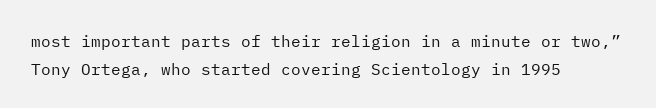most important parts of their religion in a minute or two,” Tony Ortega, who started covering Scientology in 1995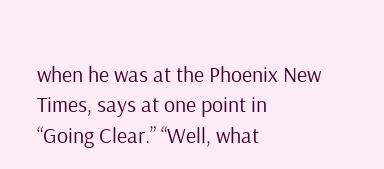when he was at the Phoenix New Times, says at one point in “Going Clear.” “Well, what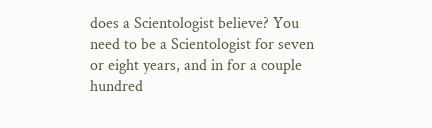does a Scientologist believe? You need to be a Scientologist for seven or eight years, and in for a couple hundred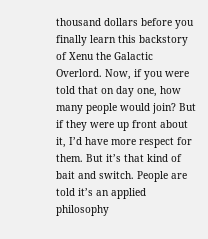thousand dollars before you finally learn this backstory of Xenu the Galactic Overlord. Now, if you were told that on day one, how many people would join? But if they were up front about it, I’d have more respect for them. But it’s that kind of bait and switch. People are told it’s an applied philosophy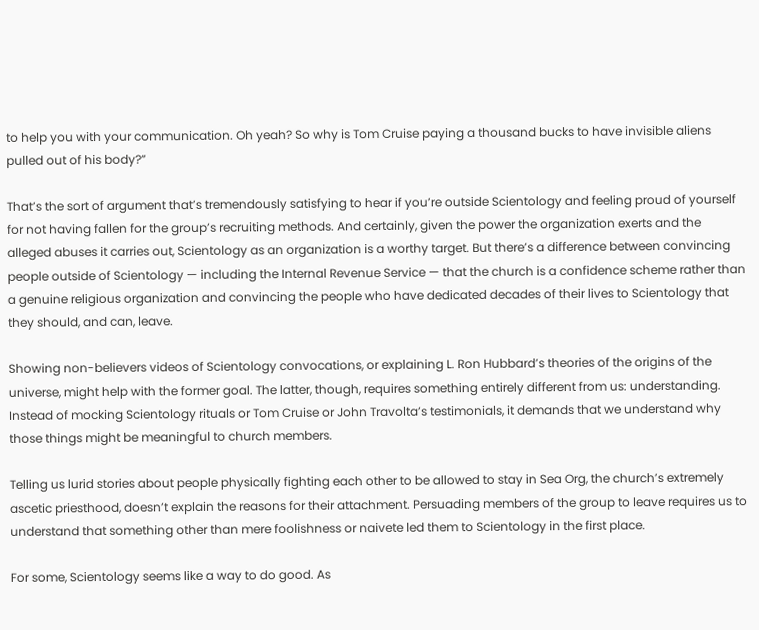to help you with your communication. Oh yeah? So why is Tom Cruise paying a thousand bucks to have invisible aliens pulled out of his body?”

That’s the sort of argument that’s tremendously satisfying to hear if you’re outside Scientology and feeling proud of yourself for not having fallen for the group’s recruiting methods. And certainly, given the power the organization exerts and the alleged abuses it carries out, Scientology as an organization is a worthy target. But there’s a difference between convincing people outside of Scientology — including the Internal Revenue Service — that the church is a confidence scheme rather than a genuine religious organization and convincing the people who have dedicated decades of their lives to Scientology that they should, and can, leave.

Showing non-believers videos of Scientology convocations, or explaining L. Ron Hubbard’s theories of the origins of the universe, might help with the former goal. The latter, though, requires something entirely different from us: understanding. Instead of mocking Scientology rituals or Tom Cruise or John Travolta’s testimonials, it demands that we understand why those things might be meaningful to church members.

Telling us lurid stories about people physically fighting each other to be allowed to stay in Sea Org, the church’s extremely ascetic priesthood, doesn’t explain the reasons for their attachment. Persuading members of the group to leave requires us to understand that something other than mere foolishness or naivete led them to Scientology in the first place.

For some, Scientology seems like a way to do good. As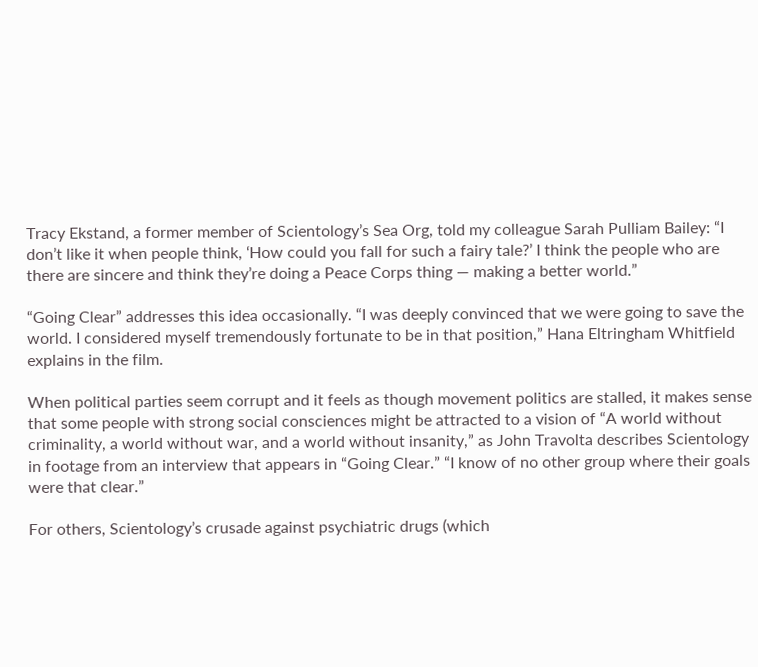Tracy Ekstand, a former member of Scientology’s Sea Org, told my colleague Sarah Pulliam Bailey: “I don’t like it when people think, ‘How could you fall for such a fairy tale?’ I think the people who are there are sincere and think they’re doing a Peace Corps thing — making a better world.”

“Going Clear” addresses this idea occasionally. “I was deeply convinced that we were going to save the world. I considered myself tremendously fortunate to be in that position,” Hana Eltringham Whitfield explains in the film.

When political parties seem corrupt and it feels as though movement politics are stalled, it makes sense that some people with strong social consciences might be attracted to a vision of “A world without criminality, a world without war, and a world without insanity,” as John Travolta describes Scientology in footage from an interview that appears in “Going Clear.” “I know of no other group where their goals were that clear.”

For others, Scientology’s crusade against psychiatric drugs (which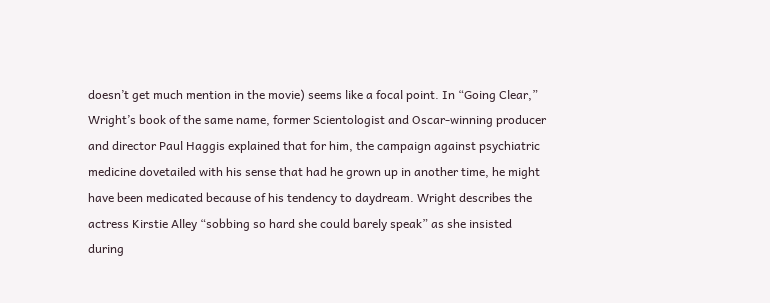doesn’t get much mention in the movie) seems like a focal point. In “Going Clear,” Wright’s book of the same name, former Scientologist and Oscar-winning producer and director Paul Haggis explained that for him, the campaign against psychiatric medicine dovetailed with his sense that had he grown up in another time, he might have been medicated because of his tendency to daydream. Wright describes the actress Kirstie Alley “sobbing so hard she could barely speak” as she insisted during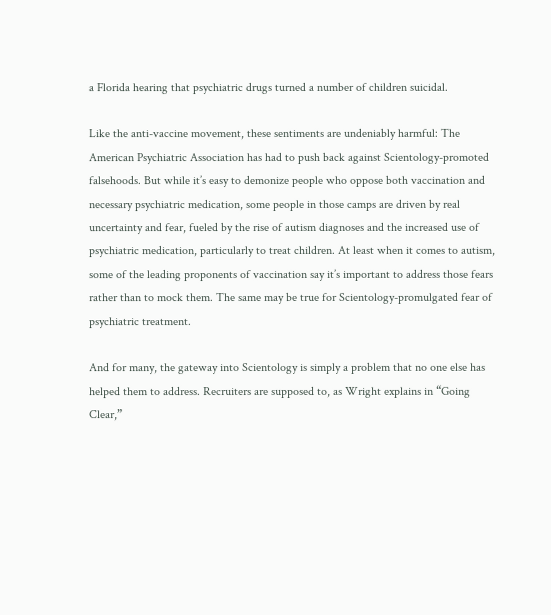a Florida hearing that psychiatric drugs turned a number of children suicidal.

Like the anti-vaccine movement, these sentiments are undeniably harmful: The American Psychiatric Association has had to push back against Scientology-promoted falsehoods. But while it’s easy to demonize people who oppose both vaccination and necessary psychiatric medication, some people in those camps are driven by real uncertainty and fear, fueled by the rise of autism diagnoses and the increased use of psychiatric medication, particularly to treat children. At least when it comes to autism, some of the leading proponents of vaccination say it’s important to address those fears rather than to mock them. The same may be true for Scientology-promulgated fear of psychiatric treatment.

And for many, the gateway into Scientology is simply a problem that no one else has helped them to address. Recruiters are supposed to, as Wright explains in “Going Clear,”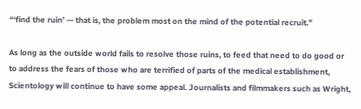“‘find the ruin’ — that is, the problem most on the mind of the potential recruit.”

As long as the outside world fails to resolve those ruins, to feed that need to do good or to address the fears of those who are terrified of parts of the medical establishment, Scientology will continue to have some appeal. Journalists and filmmakers such as Wright,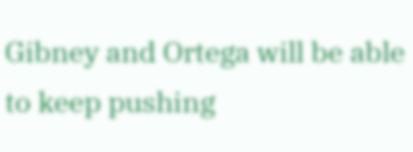Gibney and Ortega will be able to keep pushing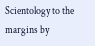Scientology to the margins by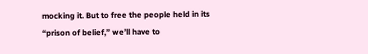mocking it. But to free the people held in its “prison of belief,” we’ll have to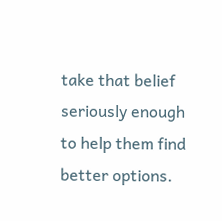take that belief seriously enough to help them find better options.